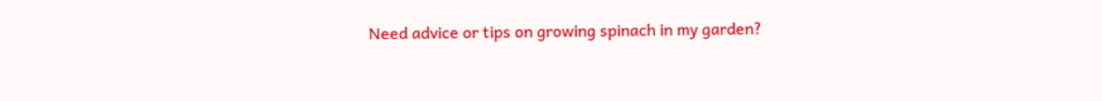Need advice or tips on growing spinach in my garden?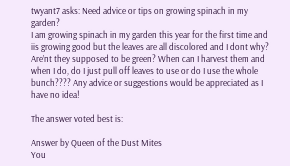twyant7 asks: Need advice or tips on growing spinach in my garden?
I am growing spinach in my garden this year for the first time and iis growing good but the leaves are all discolored and I dont why? Are’nt they supposed to be green? When can I harvest them and when I do, do I just pull off leaves to use or do I use the whole bunch???? Any advice or suggestions would be appreciated as I have no idea!

The answer voted best is:

Answer by Queen of the Dust Mites
You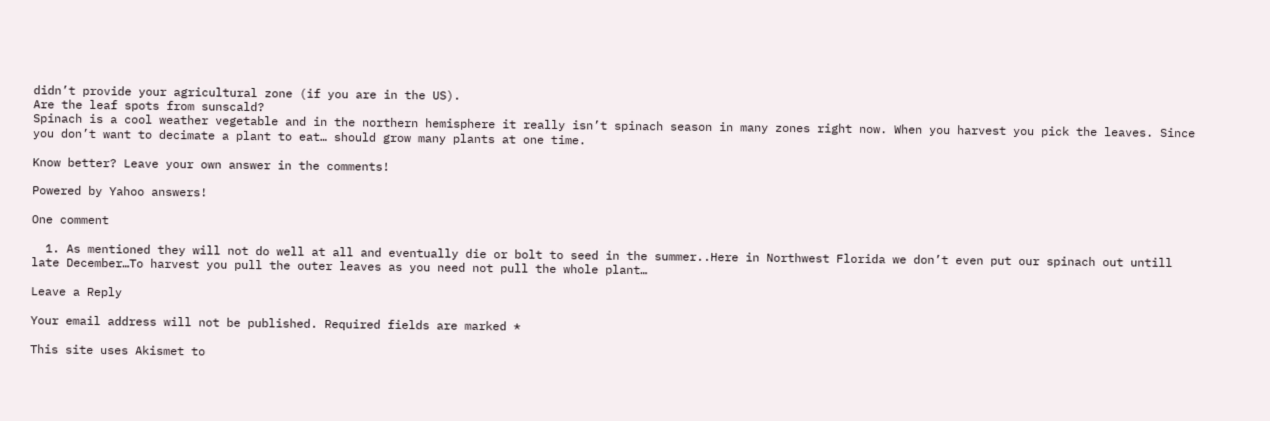didn’t provide your agricultural zone (if you are in the US).
Are the leaf spots from sunscald?
Spinach is a cool weather vegetable and in the northern hemisphere it really isn’t spinach season in many zones right now. When you harvest you pick the leaves. Since you don’t want to decimate a plant to eat… should grow many plants at one time.

Know better? Leave your own answer in the comments!

Powered by Yahoo answers!

One comment

  1. As mentioned they will not do well at all and eventually die or bolt to seed in the summer..Here in Northwest Florida we don’t even put our spinach out untill late December…To harvest you pull the outer leaves as you need not pull the whole plant…

Leave a Reply

Your email address will not be published. Required fields are marked *

This site uses Akismet to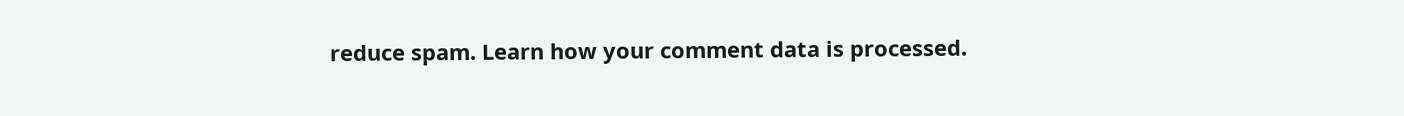reduce spam. Learn how your comment data is processed.